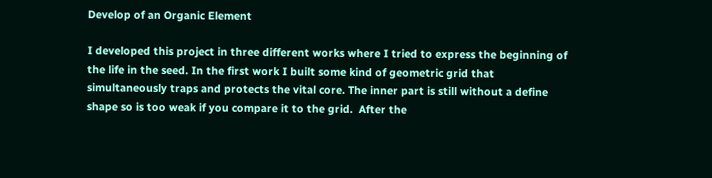Develop of an Organic Element

I developed this project in three different works where I tried to express the beginning of the life in the seed. In the first work I built some kind of geometric grid that simultaneously traps and protects the vital core. The inner part is still without a define shape so is too weak if you compare it to the grid.  After the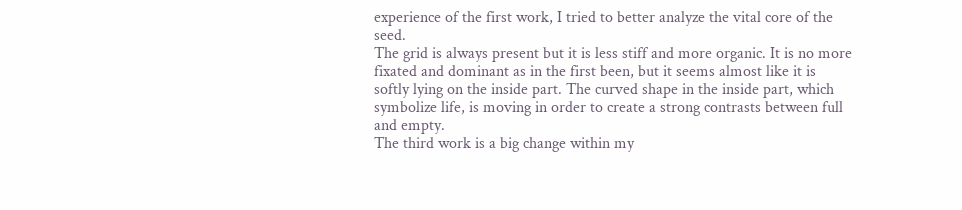experience of the first work, I tried to better analyze the vital core of the seed.
The grid is always present but it is less stiff and more organic. It is no more fixated and dominant as in the first been, but it seems almost like it is softly lying on the inside part. The curved shape in the inside part, which symbolize life, is moving in order to create a strong contrasts between full and empty.
The third work is a big change within my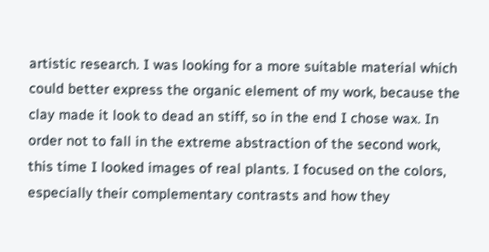artistic research. I was looking for a more suitable material which could better express the organic element of my work, because the clay made it look to dead an stiff, so in the end I chose wax. In order not to fall in the extreme abstraction of the second work, this time I looked images of real plants. I focused on the colors, especially their complementary contrasts and how they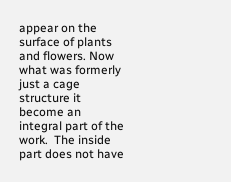appear on the surface of plants and flowers. Now what was formerly just a cage structure it become an integral part of the work.  The inside part does not have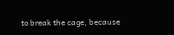to break the cage, because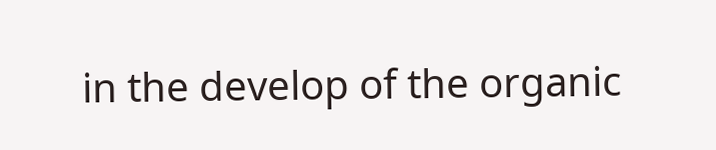in the develop of the organic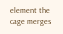element the cage merges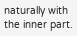naturally with the inner part.